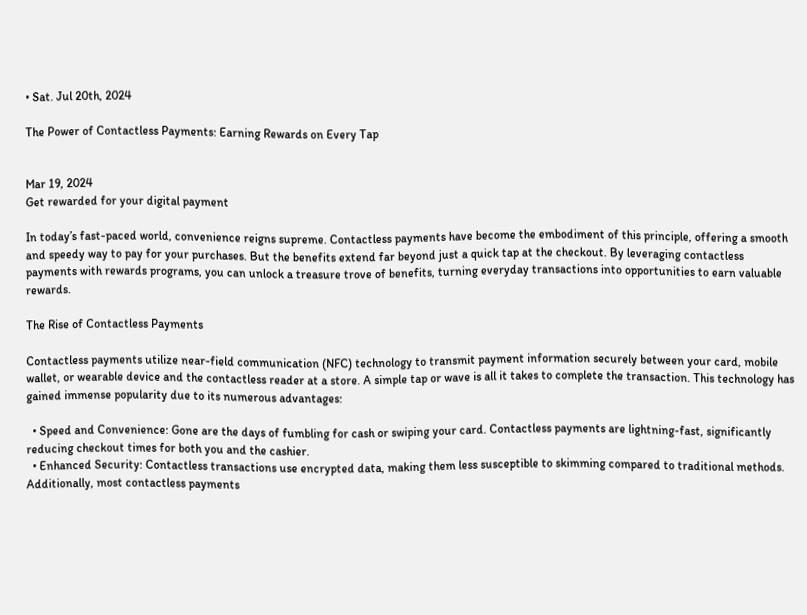• Sat. Jul 20th, 2024

The Power of Contactless Payments: Earning Rewards on Every Tap


Mar 19, 2024
Get rewarded for your digital payment

In today’s fast-paced world, convenience reigns supreme. Contactless payments have become the embodiment of this principle, offering a smooth and speedy way to pay for your purchases. But the benefits extend far beyond just a quick tap at the checkout. By leveraging contactless payments with rewards programs, you can unlock a treasure trove of benefits, turning everyday transactions into opportunities to earn valuable rewards.

The Rise of Contactless Payments

Contactless payments utilize near-field communication (NFC) technology to transmit payment information securely between your card, mobile wallet, or wearable device and the contactless reader at a store. A simple tap or wave is all it takes to complete the transaction. This technology has gained immense popularity due to its numerous advantages:

  • Speed and Convenience: Gone are the days of fumbling for cash or swiping your card. Contactless payments are lightning-fast, significantly reducing checkout times for both you and the cashier.
  • Enhanced Security: Contactless transactions use encrypted data, making them less susceptible to skimming compared to traditional methods. Additionally, most contactless payments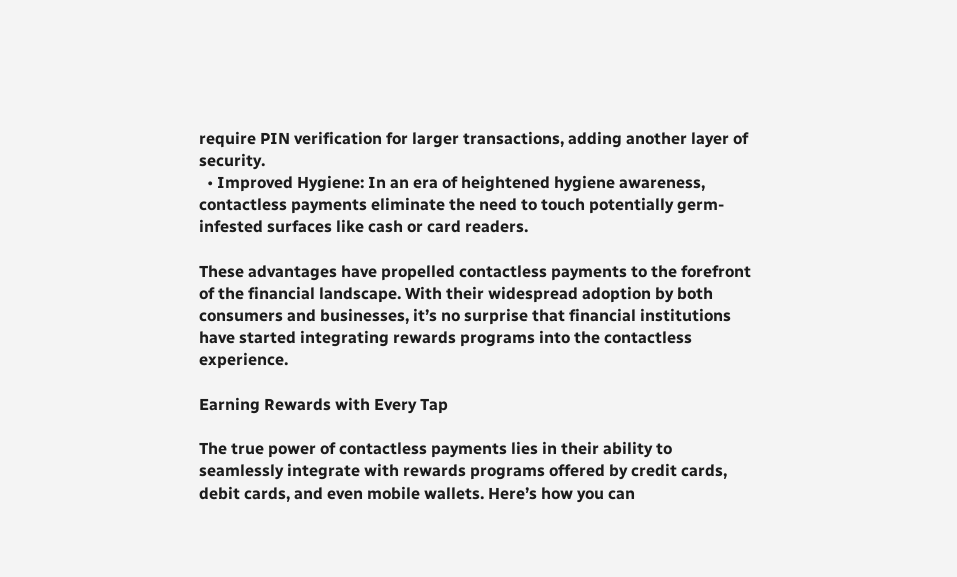require PIN verification for larger transactions, adding another layer of security.
  • Improved Hygiene: In an era of heightened hygiene awareness, contactless payments eliminate the need to touch potentially germ-infested surfaces like cash or card readers.

These advantages have propelled contactless payments to the forefront of the financial landscape. With their widespread adoption by both consumers and businesses, it’s no surprise that financial institutions have started integrating rewards programs into the contactless experience.

Earning Rewards with Every Tap

The true power of contactless payments lies in their ability to seamlessly integrate with rewards programs offered by credit cards, debit cards, and even mobile wallets. Here’s how you can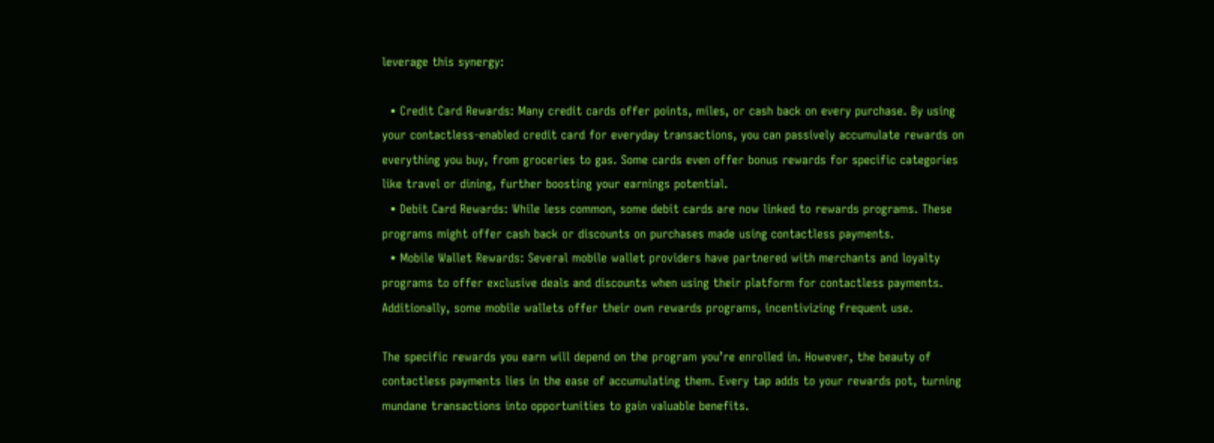leverage this synergy:

  • Credit Card Rewards: Many credit cards offer points, miles, or cash back on every purchase. By using your contactless-enabled credit card for everyday transactions, you can passively accumulate rewards on everything you buy, from groceries to gas. Some cards even offer bonus rewards for specific categories like travel or dining, further boosting your earnings potential.
  • Debit Card Rewards: While less common, some debit cards are now linked to rewards programs. These programs might offer cash back or discounts on purchases made using contactless payments.
  • Mobile Wallet Rewards: Several mobile wallet providers have partnered with merchants and loyalty programs to offer exclusive deals and discounts when using their platform for contactless payments. Additionally, some mobile wallets offer their own rewards programs, incentivizing frequent use.

The specific rewards you earn will depend on the program you’re enrolled in. However, the beauty of contactless payments lies in the ease of accumulating them. Every tap adds to your rewards pot, turning mundane transactions into opportunities to gain valuable benefits.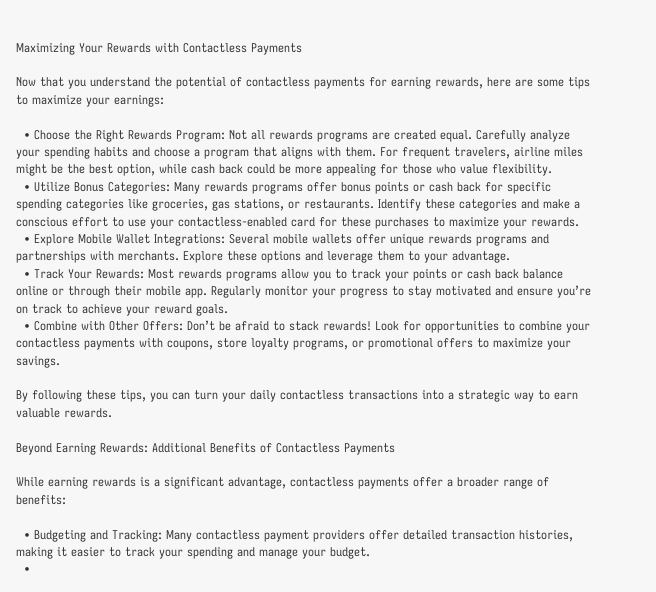Maximizing Your Rewards with Contactless Payments

Now that you understand the potential of contactless payments for earning rewards, here are some tips to maximize your earnings:

  • Choose the Right Rewards Program: Not all rewards programs are created equal. Carefully analyze your spending habits and choose a program that aligns with them. For frequent travelers, airline miles might be the best option, while cash back could be more appealing for those who value flexibility.
  • Utilize Bonus Categories: Many rewards programs offer bonus points or cash back for specific spending categories like groceries, gas stations, or restaurants. Identify these categories and make a conscious effort to use your contactless-enabled card for these purchases to maximize your rewards.
  • Explore Mobile Wallet Integrations: Several mobile wallets offer unique rewards programs and partnerships with merchants. Explore these options and leverage them to your advantage.
  • Track Your Rewards: Most rewards programs allow you to track your points or cash back balance online or through their mobile app. Regularly monitor your progress to stay motivated and ensure you’re on track to achieve your reward goals.
  • Combine with Other Offers: Don’t be afraid to stack rewards! Look for opportunities to combine your contactless payments with coupons, store loyalty programs, or promotional offers to maximize your savings.

By following these tips, you can turn your daily contactless transactions into a strategic way to earn valuable rewards.

Beyond Earning Rewards: Additional Benefits of Contactless Payments

While earning rewards is a significant advantage, contactless payments offer a broader range of benefits:

  • Budgeting and Tracking: Many contactless payment providers offer detailed transaction histories, making it easier to track your spending and manage your budget.
  •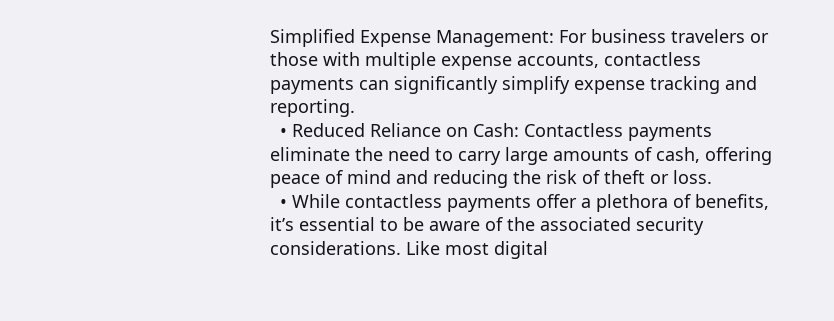Simplified Expense Management: For business travelers or those with multiple expense accounts, contactless payments can significantly simplify expense tracking and reporting.
  • Reduced Reliance on Cash: Contactless payments eliminate the need to carry large amounts of cash, offering peace of mind and reducing the risk of theft or loss.
  • While contactless payments offer a plethora of benefits, it’s essential to be aware of the associated security considerations. Like most digital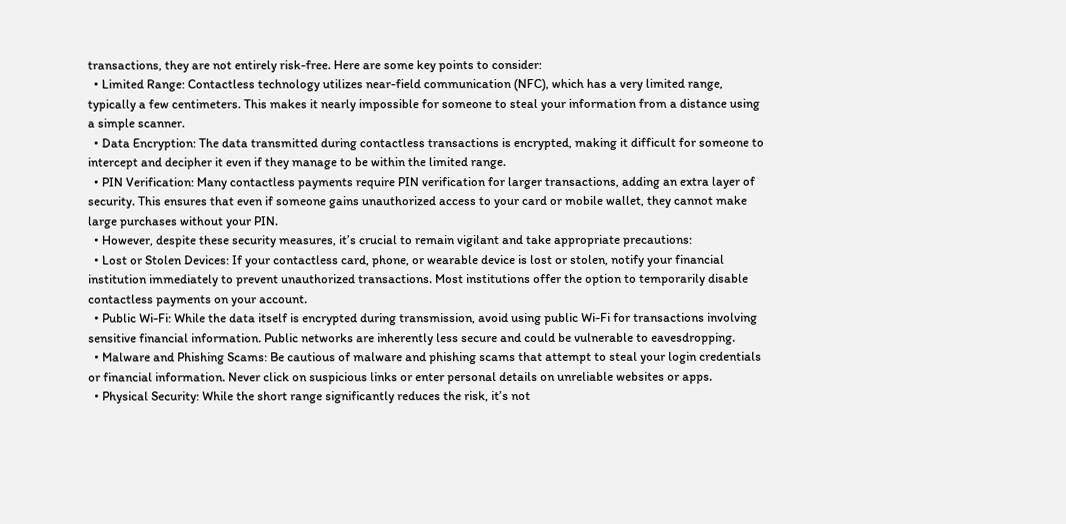transactions, they are not entirely risk-free. Here are some key points to consider:
  • Limited Range: Contactless technology utilizes near-field communication (NFC), which has a very limited range, typically a few centimeters. This makes it nearly impossible for someone to steal your information from a distance using a simple scanner.
  • Data Encryption: The data transmitted during contactless transactions is encrypted, making it difficult for someone to intercept and decipher it even if they manage to be within the limited range.
  • PIN Verification: Many contactless payments require PIN verification for larger transactions, adding an extra layer of security. This ensures that even if someone gains unauthorized access to your card or mobile wallet, they cannot make large purchases without your PIN.
  • However, despite these security measures, it’s crucial to remain vigilant and take appropriate precautions:
  • Lost or Stolen Devices: If your contactless card, phone, or wearable device is lost or stolen, notify your financial institution immediately to prevent unauthorized transactions. Most institutions offer the option to temporarily disable contactless payments on your account.
  • Public Wi-Fi: While the data itself is encrypted during transmission, avoid using public Wi-Fi for transactions involving sensitive financial information. Public networks are inherently less secure and could be vulnerable to eavesdropping.
  • Malware and Phishing Scams: Be cautious of malware and phishing scams that attempt to steal your login credentials or financial information. Never click on suspicious links or enter personal details on unreliable websites or apps.
  • Physical Security: While the short range significantly reduces the risk, it’s not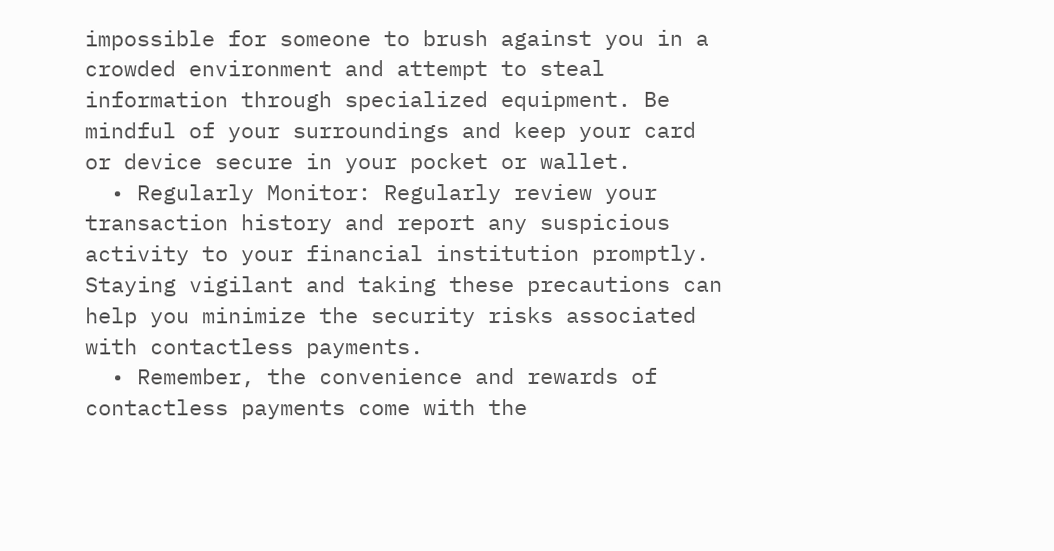impossible for someone to brush against you in a crowded environment and attempt to steal information through specialized equipment. Be mindful of your surroundings and keep your card or device secure in your pocket or wallet.
  • Regularly Monitor: Regularly review your transaction history and report any suspicious activity to your financial institution promptly. Staying vigilant and taking these precautions can help you minimize the security risks associated with contactless payments.
  • Remember, the convenience and rewards of contactless payments come with the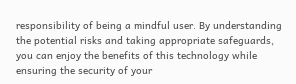responsibility of being a mindful user. By understanding the potential risks and taking appropriate safeguards, you can enjoy the benefits of this technology while ensuring the security of your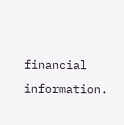financial information.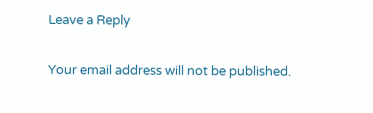Leave a Reply

Your email address will not be published.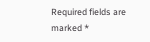Required fields are marked *